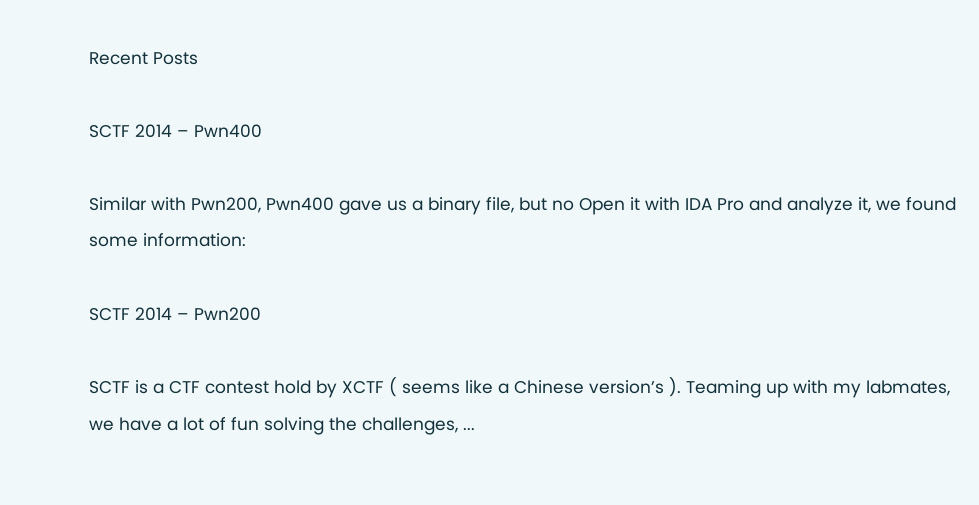Recent Posts

SCTF 2014 – Pwn400

Similar with Pwn200, Pwn400 gave us a binary file, but no Open it with IDA Pro and analyze it, we found some information:

SCTF 2014 – Pwn200

SCTF is a CTF contest hold by XCTF ( seems like a Chinese version’s ). Teaming up with my labmates, we have a lot of fun solving the challenges, ...